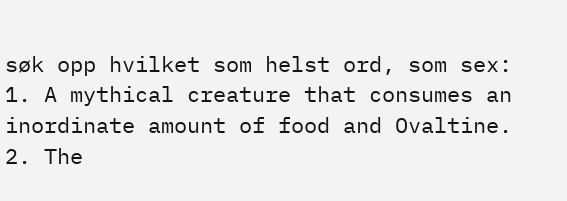søk opp hvilket som helst ord, som sex:
1. A mythical creature that consumes an inordinate amount of food and Ovaltine.
2. The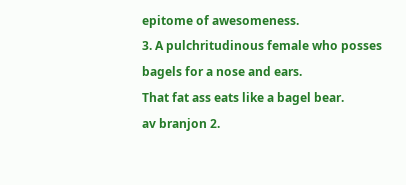epitome of awesomeness.
3. A pulchritudinous female who posses bagels for a nose and ears.
That fat ass eats like a bagel bear.
av branjon 2.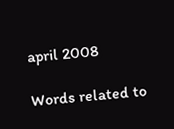april 2008

Words related to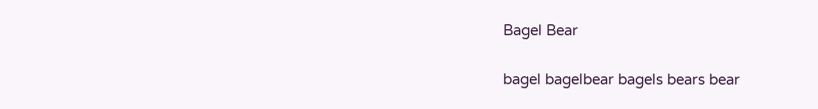Bagel Bear

bagel bagelbear bagels bears bear